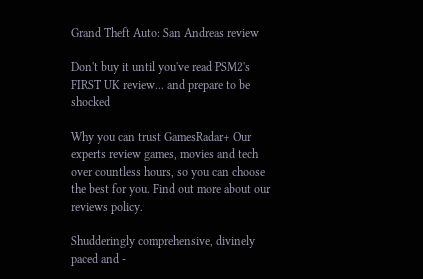Grand Theft Auto: San Andreas review

Don't buy it until you've read PSM2's FIRST UK review... and prepare to be shocked

Why you can trust GamesRadar+ Our experts review games, movies and tech over countless hours, so you can choose the best for you. Find out more about our reviews policy.

Shudderingly comprehensive, divinely paced and -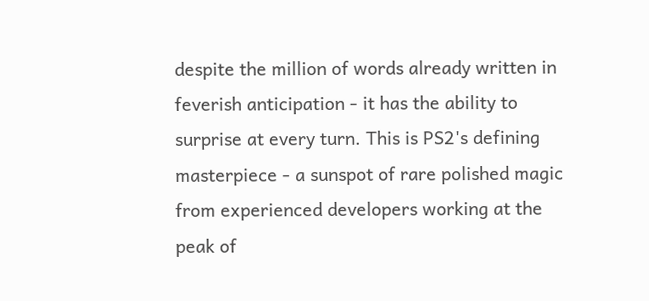despite the million of words already written in feverish anticipation - it has the ability to surprise at every turn. This is PS2's defining masterpiece - a sunspot of rare polished magic from experienced developers working at the peak of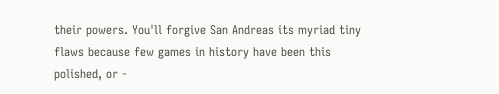their powers. You'll forgive San Andreas its myriad tiny flaws because few games in history have been this polished, or -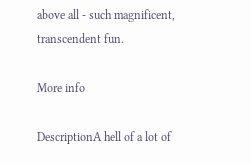above all - such magnificent, transcendent fun.

More info

DescriptionA hell of a lot of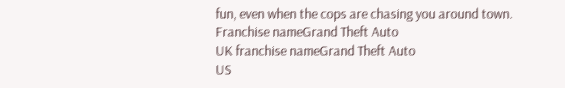fun, even when the cops are chasing you around town.
Franchise nameGrand Theft Auto
UK franchise nameGrand Theft Auto
US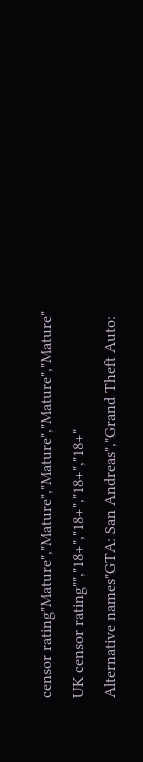censor rating"Mature","Mature","Mature","Mature","Mature"
UK censor rating"","18+","18+","18+","18+"
Alternative names"GTA: San Andreas","Grand Theft Auto: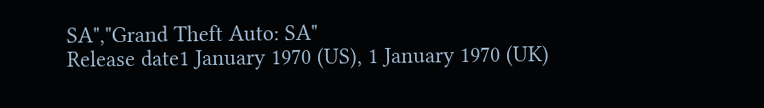SA","Grand Theft Auto: SA"
Release date1 January 1970 (US), 1 January 1970 (UK)